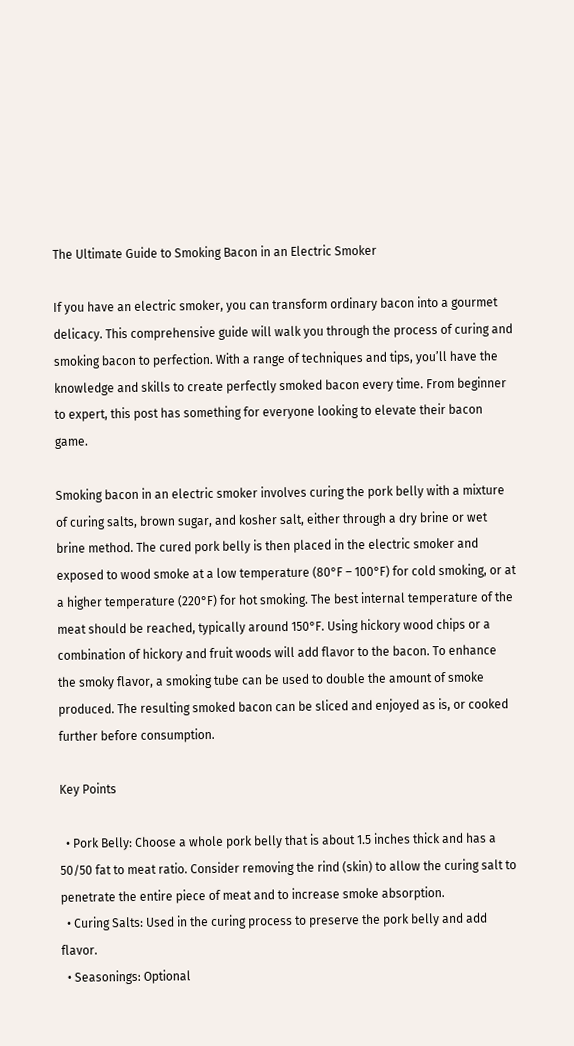The Ultimate Guide to Smoking Bacon in an Electric Smoker

If you have an electric smoker, you can transform ordinary bacon into a gourmet delicacy. This comprehensive guide will walk you through the process of curing and smoking bacon to perfection. With a range of techniques and tips, you’ll have the knowledge and skills to create perfectly smoked bacon every time. From beginner to expert, this post has something for everyone looking to elevate their bacon game.

Smoking bacon in an electric smoker involves curing the pork belly with a mixture of curing salts, brown sugar, and kosher salt, either through a dry brine or wet brine method. The cured pork belly is then placed in the electric smoker and exposed to wood smoke at a low temperature (80°F – 100°F) for cold smoking, or at a higher temperature (220°F) for hot smoking. The best internal temperature of the meat should be reached, typically around 150°F. Using hickory wood chips or a combination of hickory and fruit woods will add flavor to the bacon. To enhance the smoky flavor, a smoking tube can be used to double the amount of smoke produced. The resulting smoked bacon can be sliced and enjoyed as is, or cooked further before consumption.

Key Points

  • Pork Belly: Choose a whole pork belly that is about 1.5 inches thick and has a 50/50 fat to meat ratio. Consider removing the rind (skin) to allow the curing salt to penetrate the entire piece of meat and to increase smoke absorption.
  • Curing Salts: Used in the curing process to preserve the pork belly and add flavor.
  • Seasonings: Optional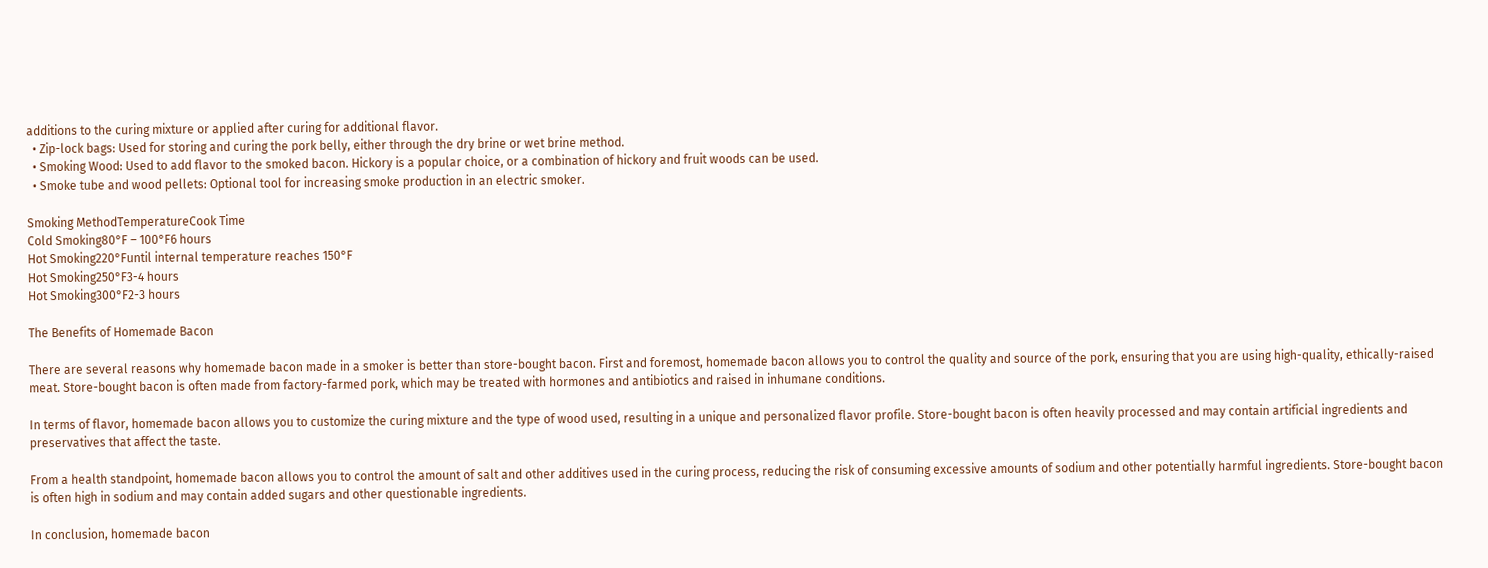additions to the curing mixture or applied after curing for additional flavor.
  • Zip-lock bags: Used for storing and curing the pork belly, either through the dry brine or wet brine method.
  • Smoking Wood: Used to add flavor to the smoked bacon. Hickory is a popular choice, or a combination of hickory and fruit woods can be used.
  • Smoke tube and wood pellets: Optional tool for increasing smoke production in an electric smoker.

Smoking MethodTemperatureCook Time
Cold Smoking80°F – 100°F6 hours
Hot Smoking220°Funtil internal temperature reaches 150°F
Hot Smoking250°F3-4 hours
Hot Smoking300°F2-3 hours

The Benefits of Homemade Bacon

There are several reasons why homemade bacon made in a smoker is better than store-bought bacon. First and foremost, homemade bacon allows you to control the quality and source of the pork, ensuring that you are using high-quality, ethically-raised meat. Store-bought bacon is often made from factory-farmed pork, which may be treated with hormones and antibiotics and raised in inhumane conditions.

In terms of flavor, homemade bacon allows you to customize the curing mixture and the type of wood used, resulting in a unique and personalized flavor profile. Store-bought bacon is often heavily processed and may contain artificial ingredients and preservatives that affect the taste.

From a health standpoint, homemade bacon allows you to control the amount of salt and other additives used in the curing process, reducing the risk of consuming excessive amounts of sodium and other potentially harmful ingredients. Store-bought bacon is often high in sodium and may contain added sugars and other questionable ingredients.

In conclusion, homemade bacon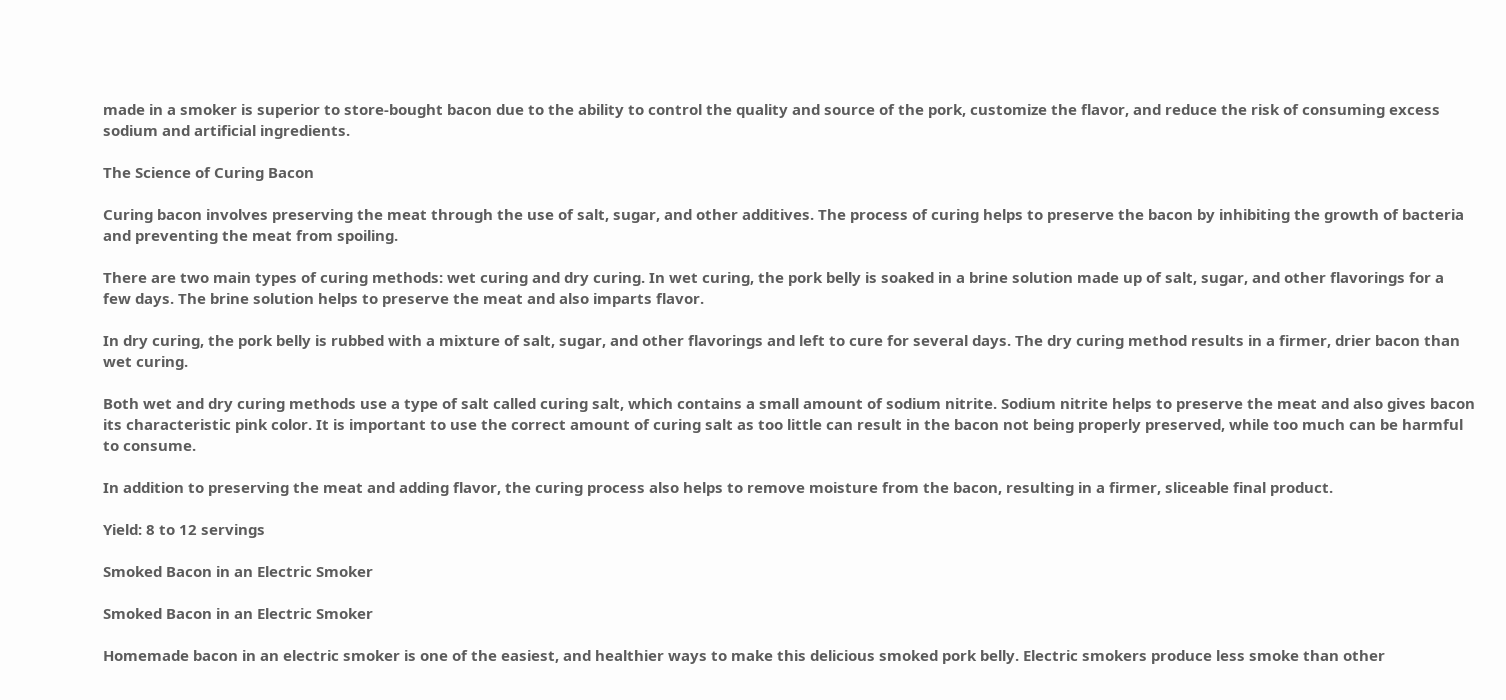made in a smoker is superior to store-bought bacon due to the ability to control the quality and source of the pork, customize the flavor, and reduce the risk of consuming excess sodium and artificial ingredients.

The Science of Curing Bacon

Curing bacon involves preserving the meat through the use of salt, sugar, and other additives. The process of curing helps to preserve the bacon by inhibiting the growth of bacteria and preventing the meat from spoiling.

There are two main types of curing methods: wet curing and dry curing. In wet curing, the pork belly is soaked in a brine solution made up of salt, sugar, and other flavorings for a few days. The brine solution helps to preserve the meat and also imparts flavor.

In dry curing, the pork belly is rubbed with a mixture of salt, sugar, and other flavorings and left to cure for several days. The dry curing method results in a firmer, drier bacon than wet curing.

Both wet and dry curing methods use a type of salt called curing salt, which contains a small amount of sodium nitrite. Sodium nitrite helps to preserve the meat and also gives bacon its characteristic pink color. It is important to use the correct amount of curing salt as too little can result in the bacon not being properly preserved, while too much can be harmful to consume.

In addition to preserving the meat and adding flavor, the curing process also helps to remove moisture from the bacon, resulting in a firmer, sliceable final product.

Yield: 8 to 12 servings

Smoked Bacon in an Electric Smoker

Smoked Bacon in an Electric Smoker

Homemade bacon in an electric smoker is one of the easiest, and healthier ways to make this delicious smoked pork belly. Electric smokers produce less smoke than other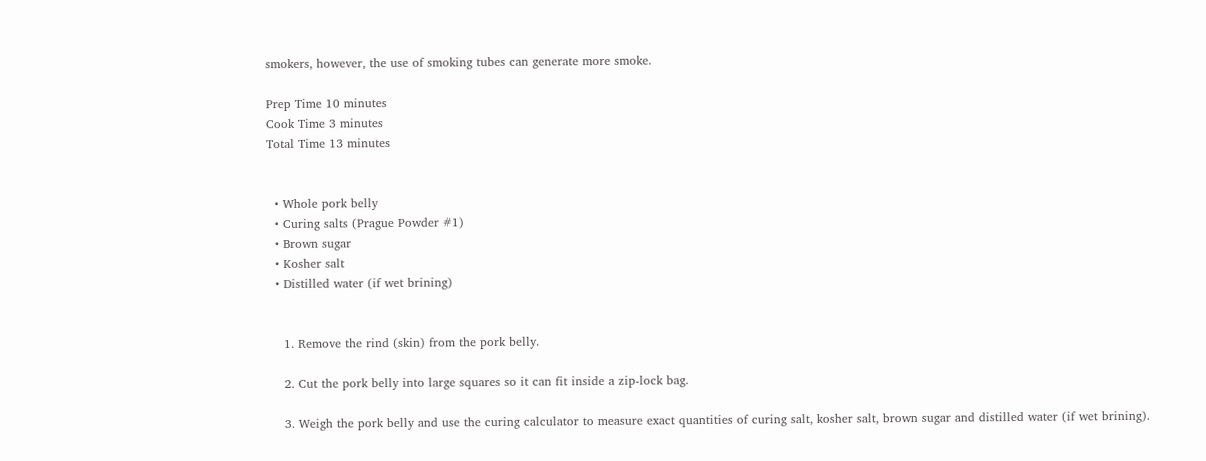smokers, however, the use of smoking tubes can generate more smoke.

Prep Time 10 minutes
Cook Time 3 minutes
Total Time 13 minutes


  • Whole pork belly
  • Curing salts (Prague Powder #1)
  • Brown sugar
  • Kosher salt
  • Distilled water (if wet brining)


    1. Remove the rind (skin) from the pork belly.

    2. Cut the pork belly into large squares so it can fit inside a zip-lock bag.

    3. Weigh the pork belly and use the curing calculator to measure exact quantities of curing salt, kosher salt, brown sugar and distilled water (if wet brining).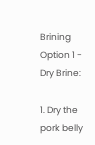Brining Option 1 - Dry Brine:

1. Dry the pork belly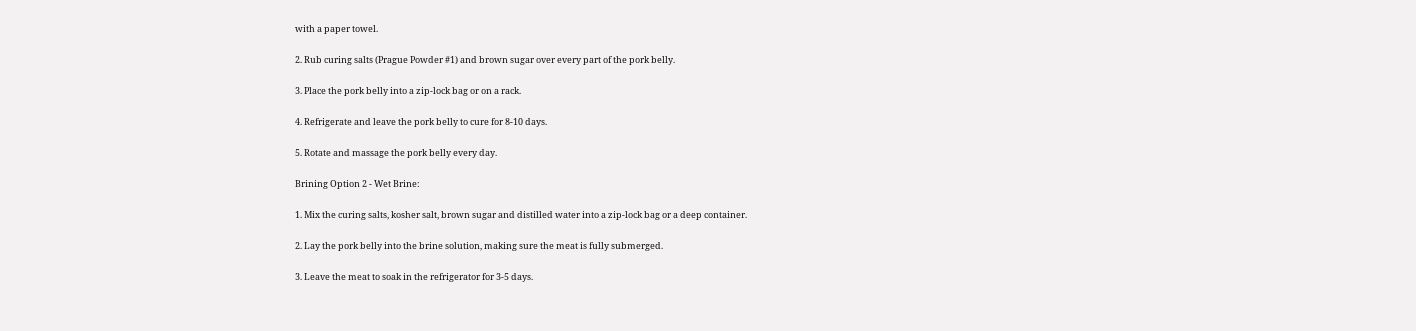with a paper towel.

2. Rub curing salts (Prague Powder #1) and brown sugar over every part of the pork belly.

3. Place the pork belly into a zip-lock bag or on a rack.

4. Refrigerate and leave the pork belly to cure for 8-10 days.

5. Rotate and massage the pork belly every day.

Brining Option 2 - Wet Brine:

1. Mix the curing salts, kosher salt, brown sugar and distilled water into a zip-lock bag or a deep container.

2. Lay the pork belly into the brine solution, making sure the meat is fully submerged.

3. Leave the meat to soak in the refrigerator for 3-5 days.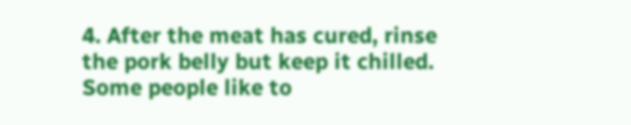4. After the meat has cured, rinse the pork belly but keep it chilled. Some people like to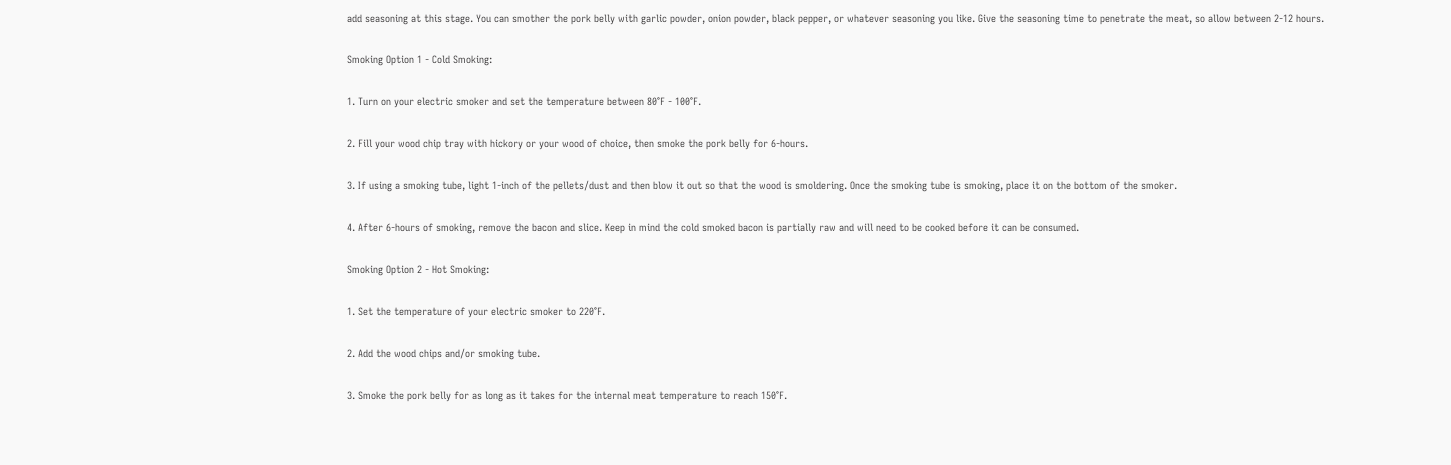add seasoning at this stage. You can smother the pork belly with garlic powder, onion powder, black pepper, or whatever seasoning you like. Give the seasoning time to penetrate the meat, so allow between 2-12 hours.

Smoking Option 1 - Cold Smoking:

1. Turn on your electric smoker and set the temperature between 80°F - 100°F.

2. Fill your wood chip tray with hickory or your wood of choice, then smoke the pork belly for 6-hours.

3. If using a smoking tube, light 1-inch of the pellets/dust and then blow it out so that the wood is smoldering. Once the smoking tube is smoking, place it on the bottom of the smoker.

4. After 6-hours of smoking, remove the bacon and slice. Keep in mind the cold smoked bacon is partially raw and will need to be cooked before it can be consumed.

Smoking Option 2 - Hot Smoking:

1. Set the temperature of your electric smoker to 220°F.

2. Add the wood chips and/or smoking tube.

3. Smoke the pork belly for as long as it takes for the internal meat temperature to reach 150°F.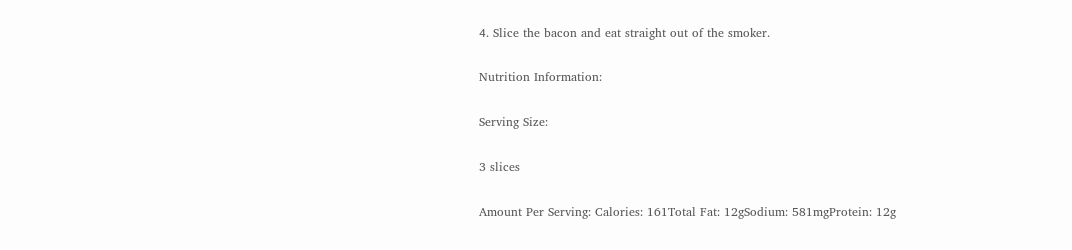4. Slice the bacon and eat straight out of the smoker.

Nutrition Information:

Serving Size:

3 slices

Amount Per Serving: Calories: 161Total Fat: 12gSodium: 581mgProtein: 12g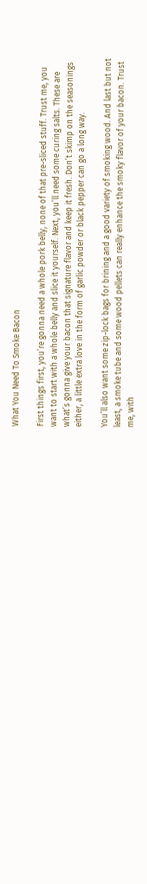What You Need To Smoke Bacon

First things first, you’re gonna need a whole pork belly, none of that pre-sliced stuff. Trust me, you want to start with a whole belly and slice it yourself. Next, you’ll need some curing salts. These are what’s gonna give your bacon that signature flavor and keep it fresh. Don’t skimp on the seasonings either, a little extra love in the form of garlic powder or black pepper can go a long way.

You’ll also want some zip-lock bags for brining and a good variety of smoking wood. And last but not least, a smoke tube and some wood pellets can really enhance the smoky flavor of your bacon. Trust me, with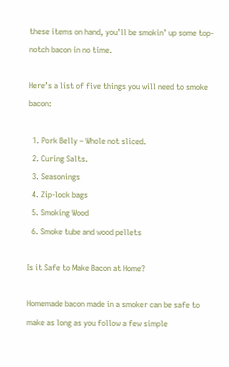these items on hand, you’ll be smokin’ up some top-notch bacon in no time.

Here’s a list of five things you will need to smoke bacon:

  1. Pork Belly – Whole not sliced.
  2. Curing Salts.
  3. Seasonings
  4. Zip-lock bags
  5. Smoking Wood
  6. Smoke tube and wood pellets

Is it Safe to Make Bacon at Home?

Homemade bacon made in a smoker can be safe to make as long as you follow a few simple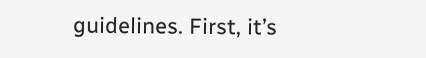guidelines. First, it’s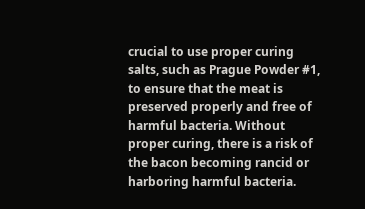crucial to use proper curing salts, such as Prague Powder #1, to ensure that the meat is preserved properly and free of harmful bacteria. Without proper curing, there is a risk of the bacon becoming rancid or harboring harmful bacteria.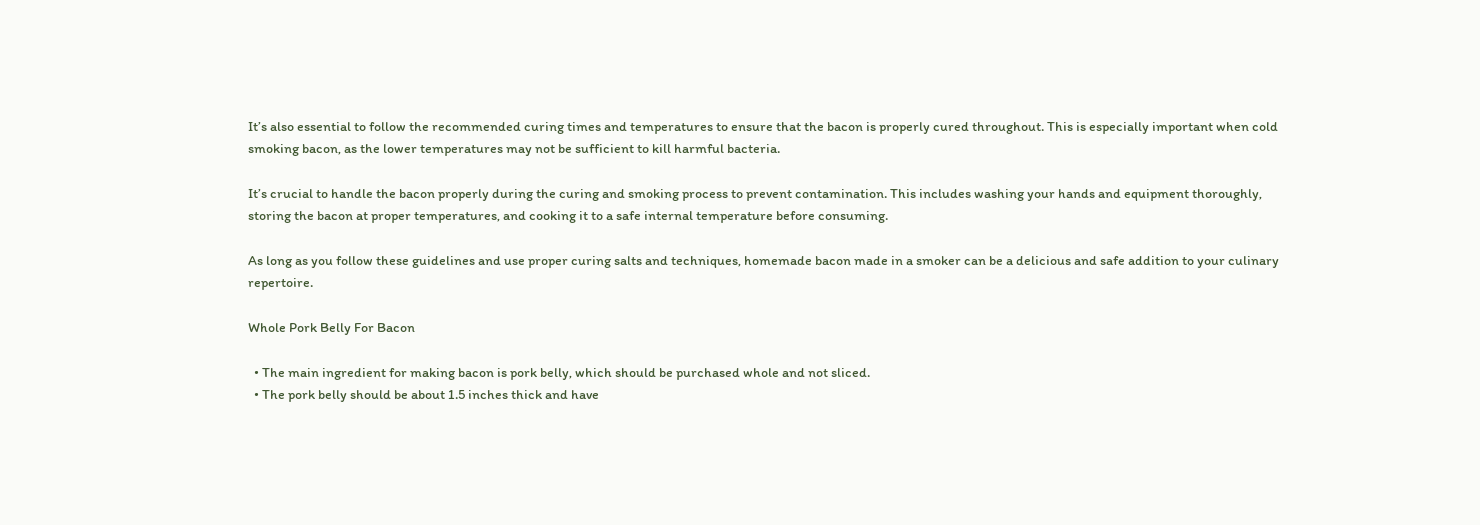It’s also essential to follow the recommended curing times and temperatures to ensure that the bacon is properly cured throughout. This is especially important when cold smoking bacon, as the lower temperatures may not be sufficient to kill harmful bacteria.

It’s crucial to handle the bacon properly during the curing and smoking process to prevent contamination. This includes washing your hands and equipment thoroughly, storing the bacon at proper temperatures, and cooking it to a safe internal temperature before consuming.

As long as you follow these guidelines and use proper curing salts and techniques, homemade bacon made in a smoker can be a delicious and safe addition to your culinary repertoire.

Whole Pork Belly For Bacon

  • The main ingredient for making bacon is pork belly, which should be purchased whole and not sliced.
  • The pork belly should be about 1.5 inches thick and have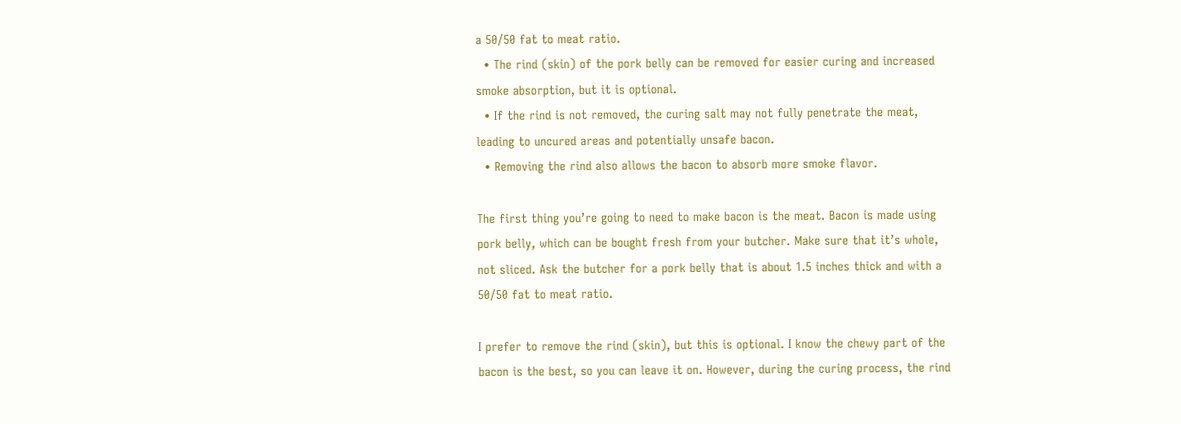a 50/50 fat to meat ratio.
  • The rind (skin) of the pork belly can be removed for easier curing and increased smoke absorption, but it is optional.
  • If the rind is not removed, the curing salt may not fully penetrate the meat, leading to uncured areas and potentially unsafe bacon.
  • Removing the rind also allows the bacon to absorb more smoke flavor.

The first thing you’re going to need to make bacon is the meat. Bacon is made using pork belly, which can be bought fresh from your butcher. Make sure that it’s whole, not sliced. Ask the butcher for a pork belly that is about 1.5 inches thick and with a 50/50 fat to meat ratio.

I prefer to remove the rind (skin), but this is optional. I know the chewy part of the bacon is the best, so you can leave it on. However, during the curing process, the rind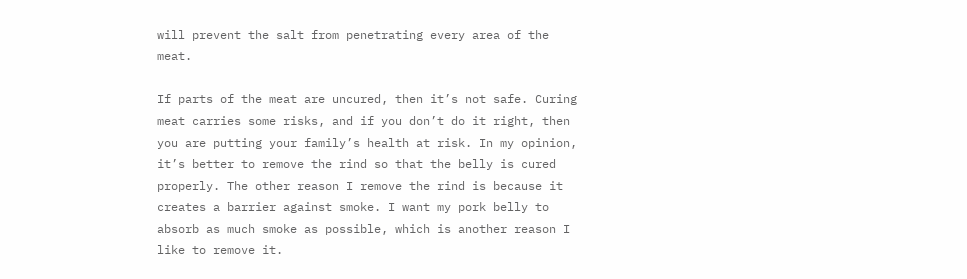will prevent the salt from penetrating every area of the meat.

If parts of the meat are uncured, then it’s not safe. Curing meat carries some risks, and if you don’t do it right, then you are putting your family’s health at risk. In my opinion, it’s better to remove the rind so that the belly is cured properly. The other reason I remove the rind is because it creates a barrier against smoke. I want my pork belly to absorb as much smoke as possible, which is another reason I like to remove it.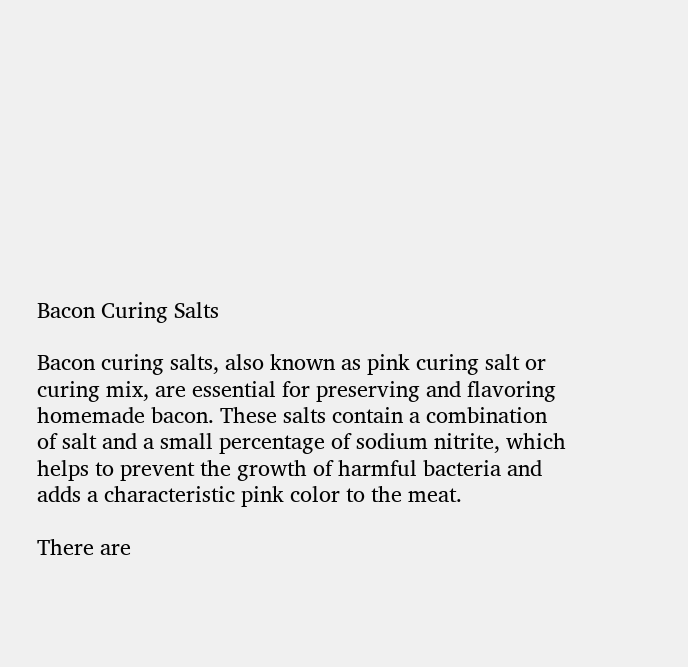Bacon Curing Salts

Bacon curing salts, also known as pink curing salt or curing mix, are essential for preserving and flavoring homemade bacon. These salts contain a combination of salt and a small percentage of sodium nitrite, which helps to prevent the growth of harmful bacteria and adds a characteristic pink color to the meat.

There are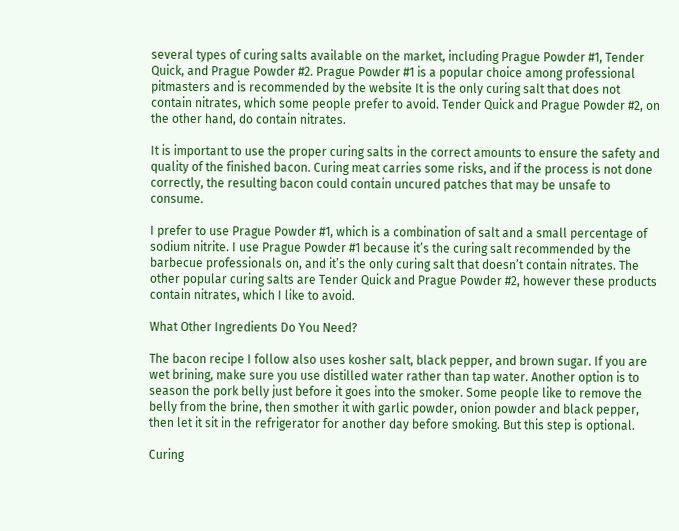several types of curing salts available on the market, including Prague Powder #1, Tender Quick, and Prague Powder #2. Prague Powder #1 is a popular choice among professional pitmasters and is recommended by the website It is the only curing salt that does not contain nitrates, which some people prefer to avoid. Tender Quick and Prague Powder #2, on the other hand, do contain nitrates.

It is important to use the proper curing salts in the correct amounts to ensure the safety and quality of the finished bacon. Curing meat carries some risks, and if the process is not done correctly, the resulting bacon could contain uncured patches that may be unsafe to consume.

I prefer to use Prague Powder #1, which is a combination of salt and a small percentage of sodium nitrite. I use Prague Powder #1 because it’s the curing salt recommended by the barbecue professionals on, and it’s the only curing salt that doesn’t contain nitrates. The other popular curing salts are Tender Quick and Prague Powder #2, however these products contain nitrates, which I like to avoid.

What Other Ingredients Do You Need?

The bacon recipe I follow also uses kosher salt, black pepper, and brown sugar. If you are wet brining, make sure you use distilled water rather than tap water. Another option is to season the pork belly just before it goes into the smoker. Some people like to remove the belly from the brine, then smother it with garlic powder, onion powder and black pepper, then let it sit in the refrigerator for another day before smoking. But this step is optional.

Curing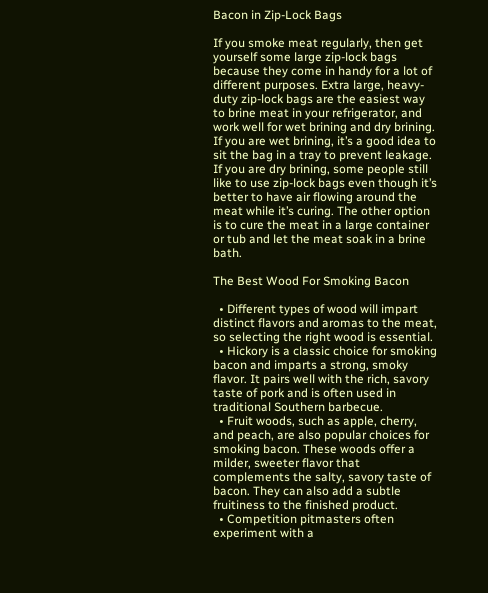Bacon in Zip-Lock Bags

If you smoke meat regularly, then get yourself some large zip-lock bags because they come in handy for a lot of different purposes. Extra large, heavy-duty zip-lock bags are the easiest way to brine meat in your refrigerator, and work well for wet brining and dry brining. If you are wet brining, it’s a good idea to sit the bag in a tray to prevent leakage. If you are dry brining, some people still like to use zip-lock bags even though it’s better to have air flowing around the meat while it’s curing. The other option is to cure the meat in a large container or tub and let the meat soak in a brine bath.

The Best Wood For Smoking Bacon

  • Different types of wood will impart distinct flavors and aromas to the meat, so selecting the right wood is essential.
  • Hickory is a classic choice for smoking bacon and imparts a strong, smoky flavor. It pairs well with the rich, savory taste of pork and is often used in traditional Southern barbecue.
  • Fruit woods, such as apple, cherry, and peach, are also popular choices for smoking bacon. These woods offer a milder, sweeter flavor that complements the salty, savory taste of bacon. They can also add a subtle fruitiness to the finished product.
  • Competition pitmasters often experiment with a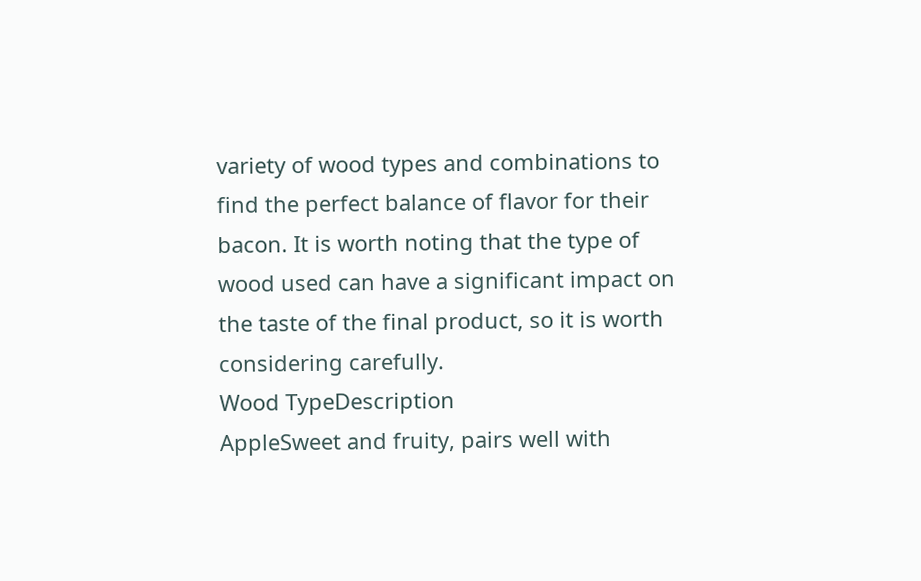variety of wood types and combinations to find the perfect balance of flavor for their bacon. It is worth noting that the type of wood used can have a significant impact on the taste of the final product, so it is worth considering carefully.
Wood TypeDescription
AppleSweet and fruity, pairs well with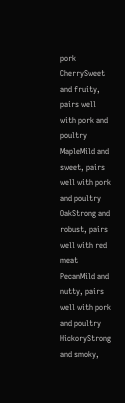pork
CherrySweet and fruity, pairs well with pork and poultry
MapleMild and sweet, pairs well with pork and poultry
OakStrong and robust, pairs well with red meat
PecanMild and nutty, pairs well with pork and poultry
HickoryStrong and smoky,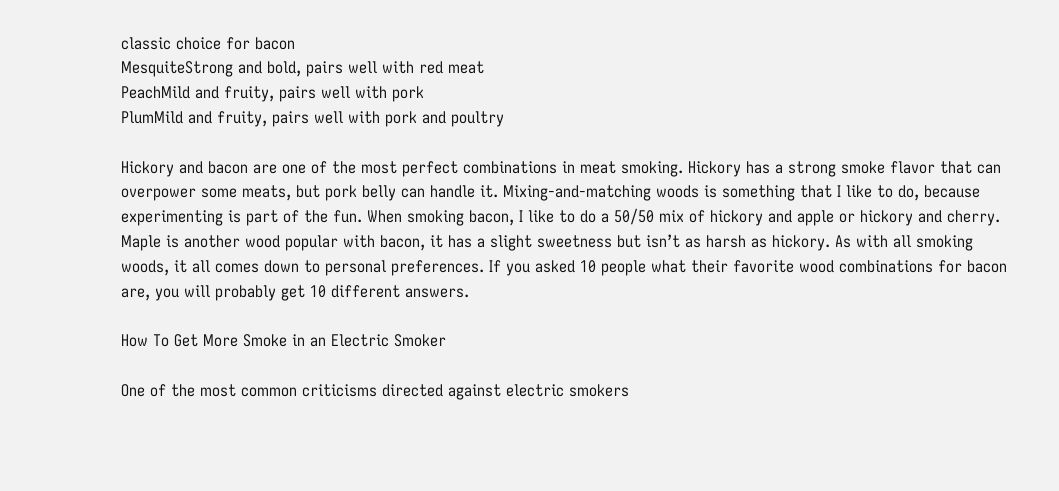classic choice for bacon
MesquiteStrong and bold, pairs well with red meat
PeachMild and fruity, pairs well with pork
PlumMild and fruity, pairs well with pork and poultry

Hickory and bacon are one of the most perfect combinations in meat smoking. Hickory has a strong smoke flavor that can overpower some meats, but pork belly can handle it. Mixing-and-matching woods is something that I like to do, because experimenting is part of the fun. When smoking bacon, I like to do a 50/50 mix of hickory and apple or hickory and cherry. Maple is another wood popular with bacon, it has a slight sweetness but isn’t as harsh as hickory. As with all smoking woods, it all comes down to personal preferences. If you asked 10 people what their favorite wood combinations for bacon are, you will probably get 10 different answers.

How To Get More Smoke in an Electric Smoker

One of the most common criticisms directed against electric smokers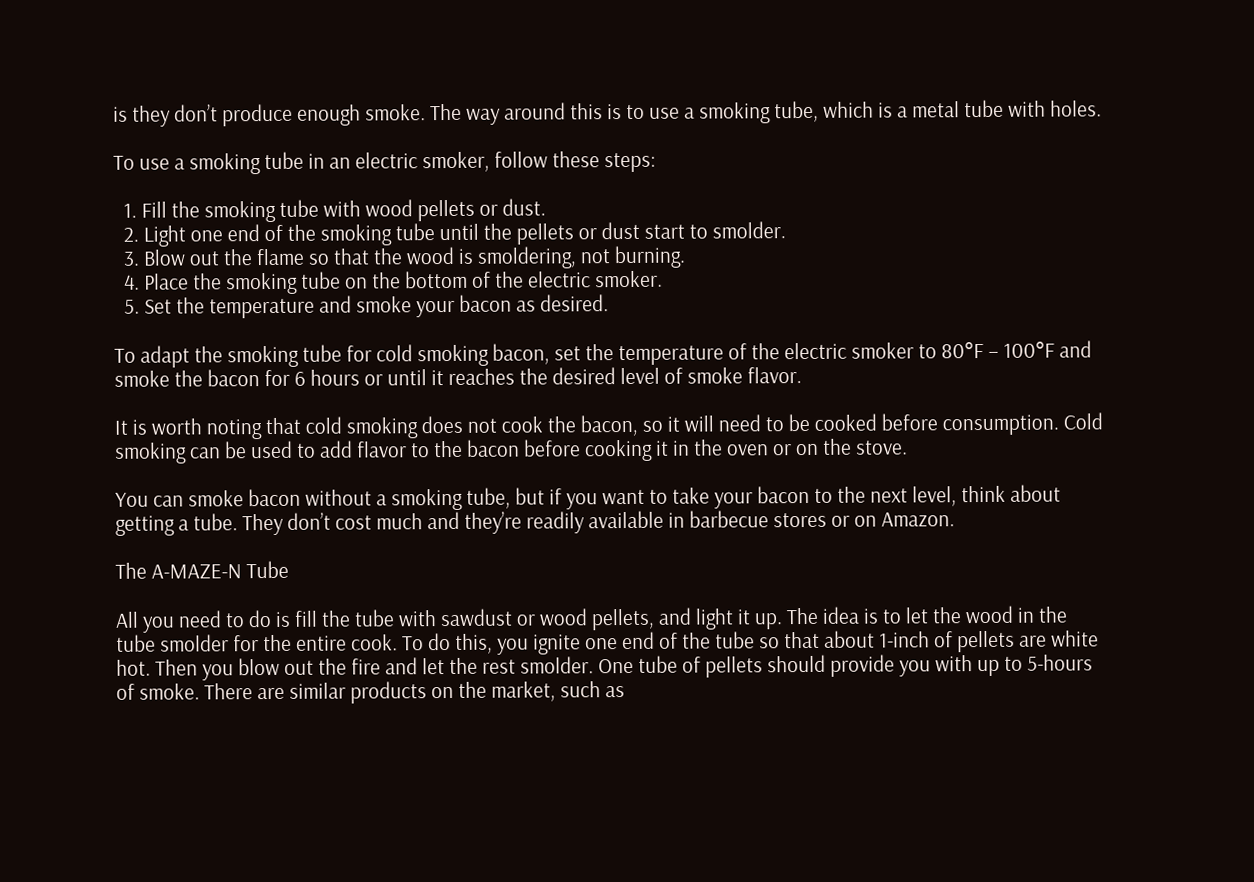is they don’t produce enough smoke. The way around this is to use a smoking tube, which is a metal tube with holes.

To use a smoking tube in an electric smoker, follow these steps:

  1. Fill the smoking tube with wood pellets or dust.
  2. Light one end of the smoking tube until the pellets or dust start to smolder.
  3. Blow out the flame so that the wood is smoldering, not burning.
  4. Place the smoking tube on the bottom of the electric smoker.
  5. Set the temperature and smoke your bacon as desired.

To adapt the smoking tube for cold smoking bacon, set the temperature of the electric smoker to 80°F – 100°F and smoke the bacon for 6 hours or until it reaches the desired level of smoke flavor.

It is worth noting that cold smoking does not cook the bacon, so it will need to be cooked before consumption. Cold smoking can be used to add flavor to the bacon before cooking it in the oven or on the stove.

You can smoke bacon without a smoking tube, but if you want to take your bacon to the next level, think about getting a tube. They don’t cost much and they’re readily available in barbecue stores or on Amazon.

The A-MAZE-N Tube

All you need to do is fill the tube with sawdust or wood pellets, and light it up. The idea is to let the wood in the tube smolder for the entire cook. To do this, you ignite one end of the tube so that about 1-inch of pellets are white hot. Then you blow out the fire and let the rest smolder. One tube of pellets should provide you with up to 5-hours of smoke. There are similar products on the market, such as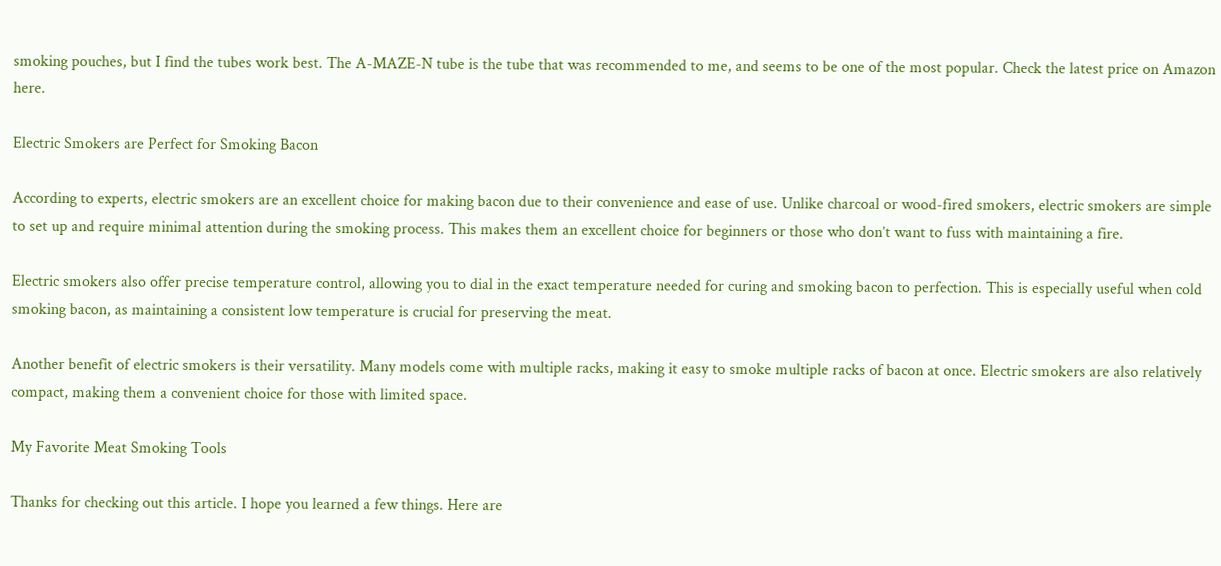smoking pouches, but I find the tubes work best. The A-MAZE-N tube is the tube that was recommended to me, and seems to be one of the most popular. Check the latest price on Amazon here.

Electric Smokers are Perfect for Smoking Bacon

According to experts, electric smokers are an excellent choice for making bacon due to their convenience and ease of use. Unlike charcoal or wood-fired smokers, electric smokers are simple to set up and require minimal attention during the smoking process. This makes them an excellent choice for beginners or those who don’t want to fuss with maintaining a fire.

Electric smokers also offer precise temperature control, allowing you to dial in the exact temperature needed for curing and smoking bacon to perfection. This is especially useful when cold smoking bacon, as maintaining a consistent low temperature is crucial for preserving the meat.

Another benefit of electric smokers is their versatility. Many models come with multiple racks, making it easy to smoke multiple racks of bacon at once. Electric smokers are also relatively compact, making them a convenient choice for those with limited space.

My Favorite Meat Smoking Tools

Thanks for checking out this article. I hope you learned a few things. Here are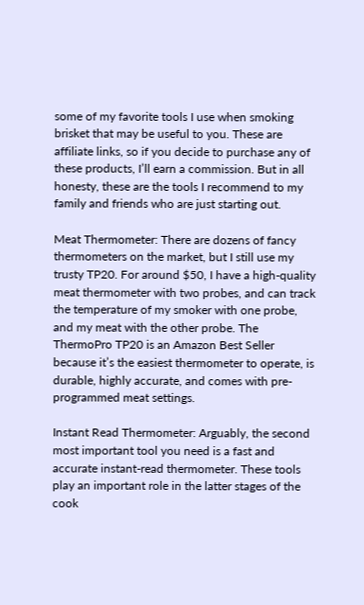some of my favorite tools I use when smoking brisket that may be useful to you. These are affiliate links, so if you decide to purchase any of these products, I’ll earn a commission. But in all honesty, these are the tools I recommend to my family and friends who are just starting out.

Meat Thermometer: There are dozens of fancy thermometers on the market, but I still use my trusty TP20. For around $50, I have a high-quality meat thermometer with two probes, and can track the temperature of my smoker with one probe, and my meat with the other probe. The ThermoPro TP20 is an Amazon Best Seller because it’s the easiest thermometer to operate, is durable, highly accurate, and comes with pre-programmed meat settings.

Instant Read Thermometer: Arguably, the second most important tool you need is a fast and accurate instant-read thermometer. These tools play an important role in the latter stages of the cook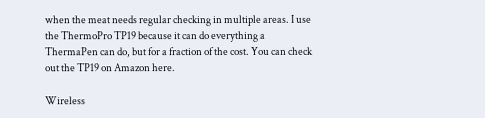when the meat needs regular checking in multiple areas. I use the ThermoPro TP19 because it can do everything a ThermaPen can do, but for a fraction of the cost. You can check out the TP19 on Amazon here.

Wireless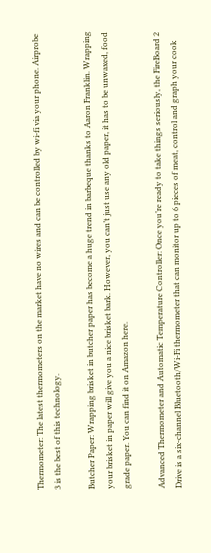Thermometer: The latest thermometers on the market have no wires and can be controlled by wi-fi via your phone. Airprobe 3 is the best of this technology.

Butcher Paper: Wrapping brisket in butcher paper has become a huge trend in barbeque thanks to Aaron Franklin. Wrapping your brisket in paper will give you a nice brisket bark. However, you can’t just use any old paper, it has to be unwaxed, food grade paper. You can find it on Amazon here.

Advanced Thermometer and Automatic Temperature Controller: Once you’re ready to take things seriously, the FireBoard 2 Drive is a six-channel Bluetooth/Wi-Fi thermometer that can monitor up to 6 pieces of meat, control and graph your cook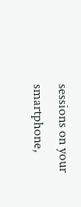sessions on your smartphone,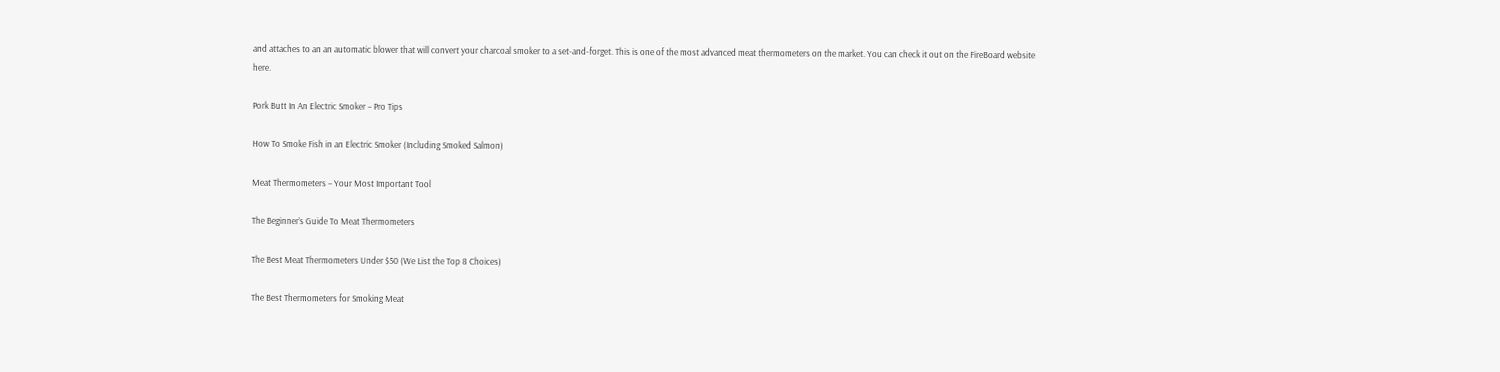and attaches to an an automatic blower that will convert your charcoal smoker to a set-and-forget. This is one of the most advanced meat thermometers on the market. You can check it out on the FireBoard website here.

Pork Butt In An Electric Smoker – Pro Tips

How To Smoke Fish in an Electric Smoker (Including Smoked Salmon)

Meat Thermometers – Your Most Important Tool

The Beginner’s Guide To Meat Thermometers

The Best Meat Thermometers Under $50 (We List the Top 8 Choices)

The Best Thermometers for Smoking Meat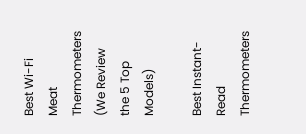Best Wi-Fi Meat Thermometers (We Review the 5 Top Models)

Best Instant-Read Thermometers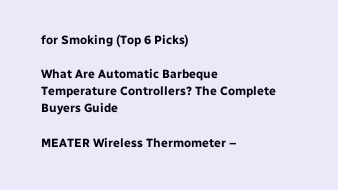for Smoking (Top 6 Picks)

What Are Automatic Barbeque Temperature Controllers? The Complete Buyers Guide

MEATER Wireless Thermometer –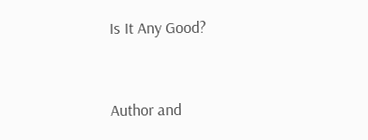Is It Any Good?


Author and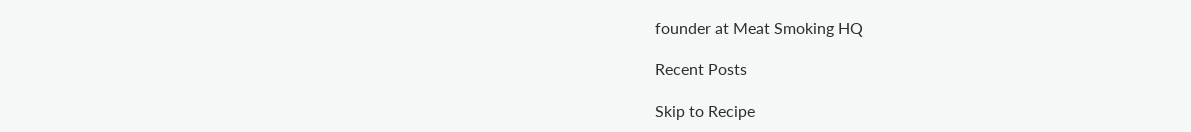founder at Meat Smoking HQ

Recent Posts

Skip to Recipe